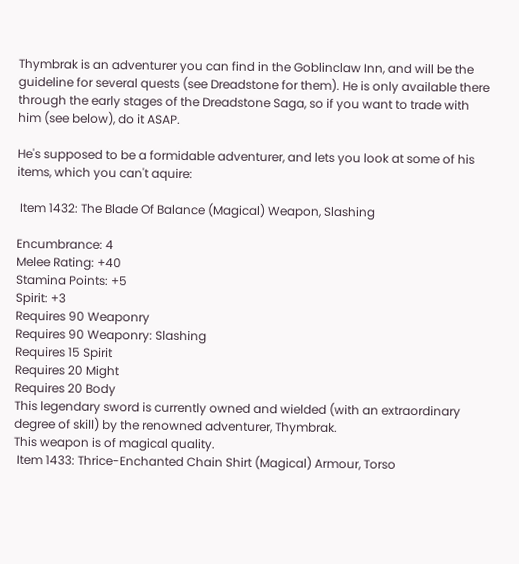Thymbrak is an adventurer you can find in the Goblinclaw Inn, and will be the guideline for several quests (see Dreadstone for them). He is only available there through the early stages of the Dreadstone Saga, so if you want to trade with him (see below), do it ASAP.

He's supposed to be a formidable adventurer, and lets you look at some of his items, which you can't aquire:

 Item 1432: The Blade Of Balance (Magical) Weapon, Slashing

Encumbrance: 4
Melee Rating: +40
Stamina Points: +5
Spirit: +3
Requires 90 Weaponry
Requires 90 Weaponry: Slashing
Requires 15 Spirit
Requires 20 Might
Requires 20 Body
This legendary sword is currently owned and wielded (with an extraordinary degree of skill) by the renowned adventurer, Thymbrak.
This weapon is of magical quality.
 Item 1433: Thrice-Enchanted Chain Shirt (Magical) Armour, Torso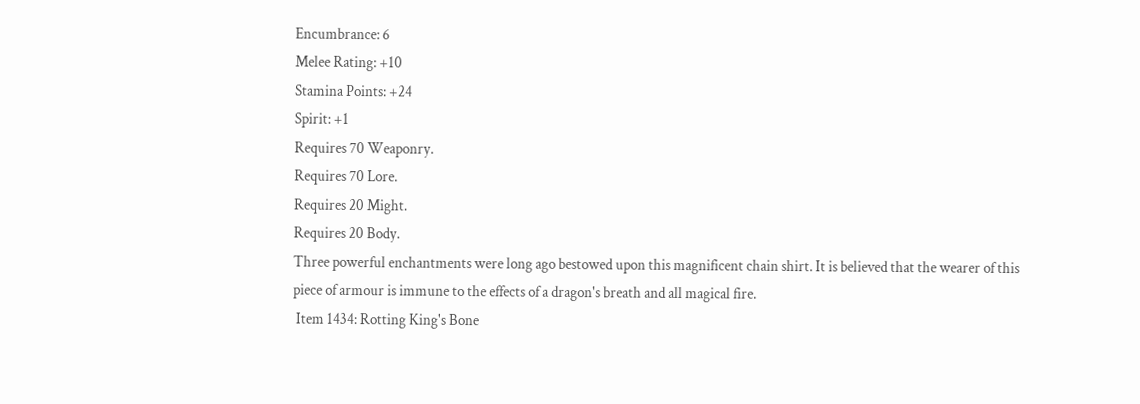Encumbrance: 6
Melee Rating: +10
Stamina Points: +24
Spirit: +1
Requires 70 Weaponry.
Requires 70 Lore.
Requires 20 Might.
Requires 20 Body.
Three powerful enchantments were long ago bestowed upon this magnificent chain shirt. It is believed that the wearer of this piece of armour is immune to the effects of a dragon's breath and all magical fire.
 Item 1434: Rotting King's Bone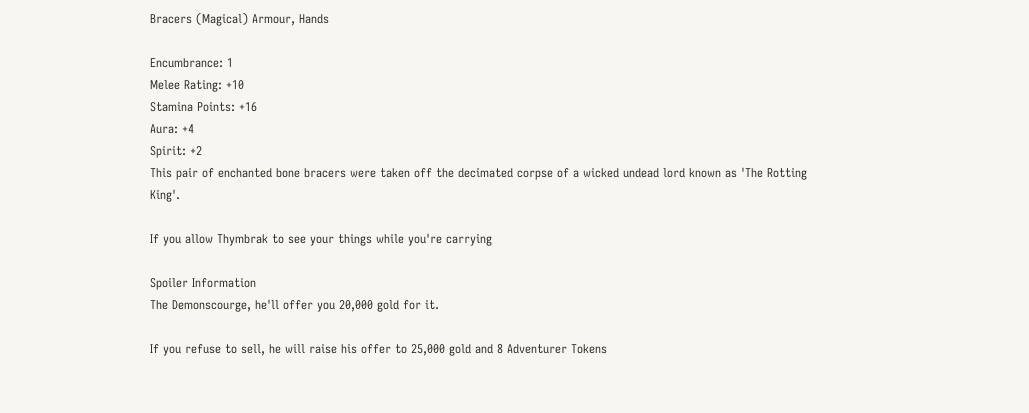Bracers (Magical) Armour, Hands

Encumbrance: 1
Melee Rating: +10
Stamina Points: +16
Aura: +4
Spirit: +2
This pair of enchanted bone bracers were taken off the decimated corpse of a wicked undead lord known as 'The Rotting King'.

If you allow Thymbrak to see your things while you're carrying

Spoiler Information
The Demonscourge, he'll offer you 20,000 gold for it.

If you refuse to sell, he will raise his offer to 25,000 gold and 8 Adventurer Tokens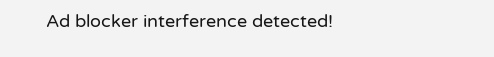Ad blocker interference detected!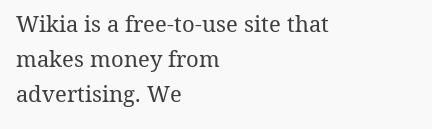Wikia is a free-to-use site that makes money from advertising. We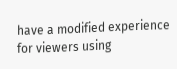have a modified experience for viewers using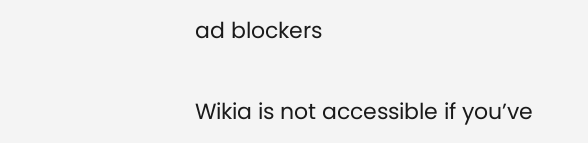ad blockers

Wikia is not accessible if you’ve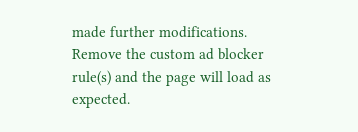made further modifications. Remove the custom ad blocker rule(s) and the page will load as expected.